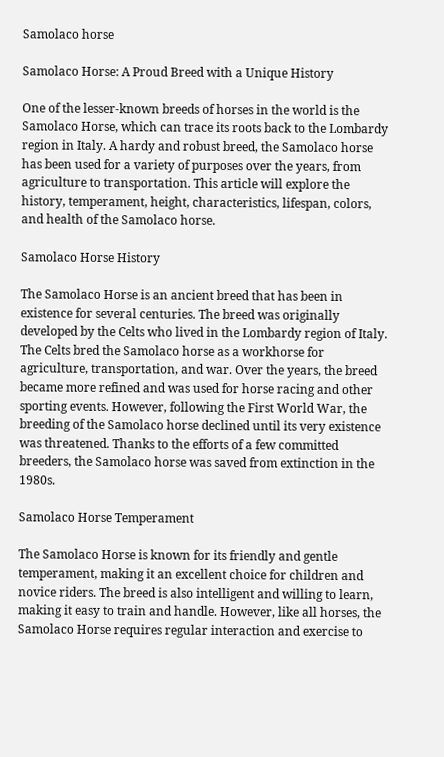Samolaco horse

Samolaco Horse: A Proud Breed with a Unique History

One of the lesser-known breeds of horses in the world is the Samolaco Horse, which can trace its roots back to the Lombardy region in Italy. A hardy and robust breed, the Samolaco horse has been used for a variety of purposes over the years, from agriculture to transportation. This article will explore the history, temperament, height, characteristics, lifespan, colors, and health of the Samolaco horse.

Samolaco Horse History

The Samolaco Horse is an ancient breed that has been in existence for several centuries. The breed was originally developed by the Celts who lived in the Lombardy region of Italy. The Celts bred the Samolaco horse as a workhorse for agriculture, transportation, and war. Over the years, the breed became more refined and was used for horse racing and other sporting events. However, following the First World War, the breeding of the Samolaco horse declined until its very existence was threatened. Thanks to the efforts of a few committed breeders, the Samolaco horse was saved from extinction in the 1980s.

Samolaco Horse Temperament

The Samolaco Horse is known for its friendly and gentle temperament, making it an excellent choice for children and novice riders. The breed is also intelligent and willing to learn, making it easy to train and handle. However, like all horses, the Samolaco Horse requires regular interaction and exercise to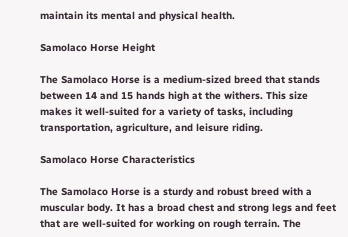maintain its mental and physical health.

Samolaco Horse Height

The Samolaco Horse is a medium-sized breed that stands between 14 and 15 hands high at the withers. This size makes it well-suited for a variety of tasks, including transportation, agriculture, and leisure riding.

Samolaco Horse Characteristics

The Samolaco Horse is a sturdy and robust breed with a muscular body. It has a broad chest and strong legs and feet that are well-suited for working on rough terrain. The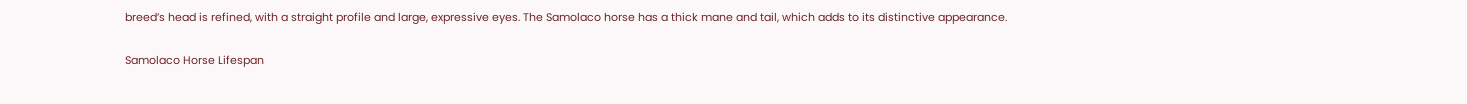breed’s head is refined, with a straight profile and large, expressive eyes. The Samolaco horse has a thick mane and tail, which adds to its distinctive appearance.

Samolaco Horse Lifespan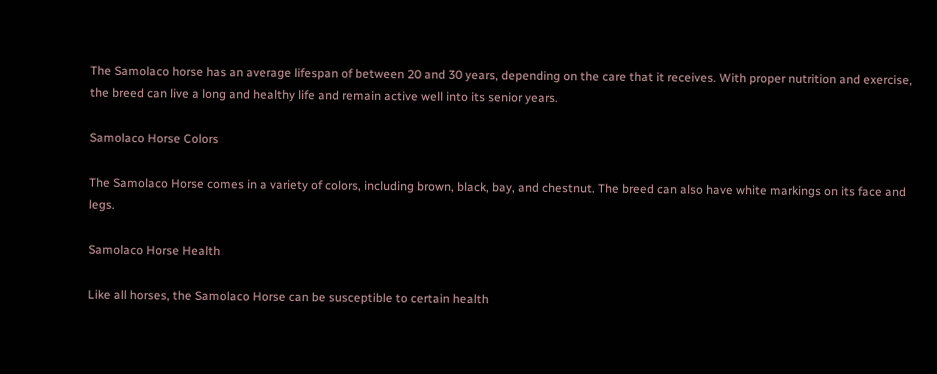The Samolaco horse has an average lifespan of between 20 and 30 years, depending on the care that it receives. With proper nutrition and exercise, the breed can live a long and healthy life and remain active well into its senior years.

Samolaco Horse Colors

The Samolaco Horse comes in a variety of colors, including brown, black, bay, and chestnut. The breed can also have white markings on its face and legs.

Samolaco Horse Health

Like all horses, the Samolaco Horse can be susceptible to certain health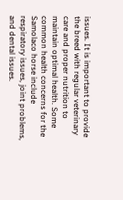issues. It is important to provide the breed with regular veterinary care and proper nutrition to maintain optimal health. Some common health concerns for the Samolaco horse include respiratory issues, joint problems, and dental issues.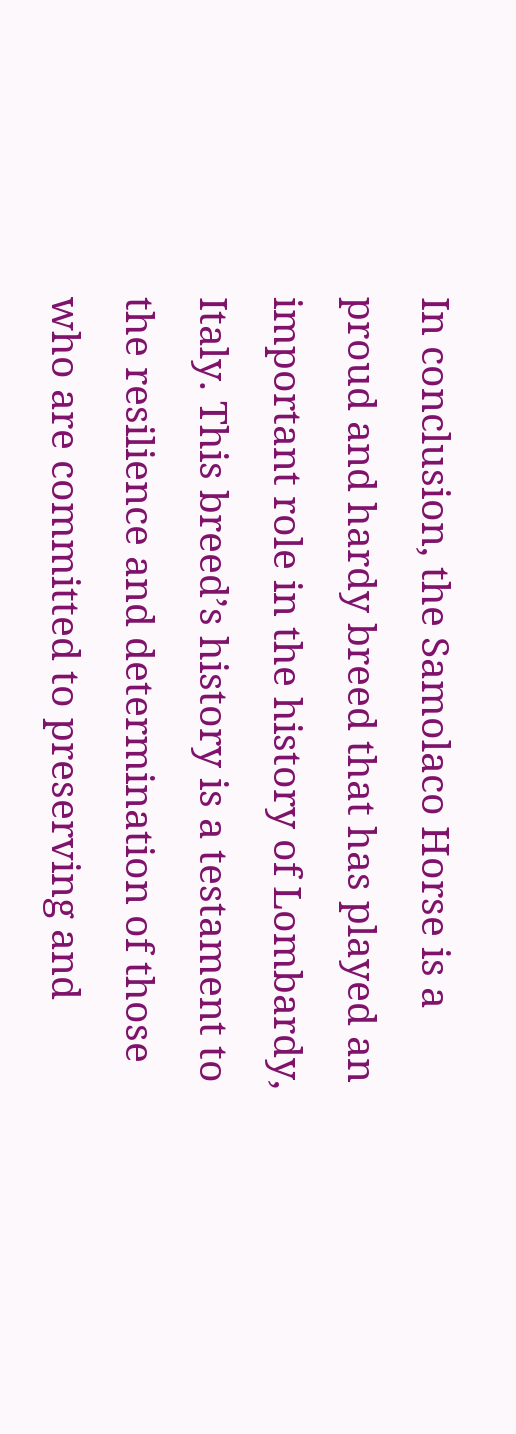In conclusion, the Samolaco Horse is a proud and hardy breed that has played an important role in the history of Lombardy, Italy. This breed’s history is a testament to the resilience and determination of those who are committed to preserving and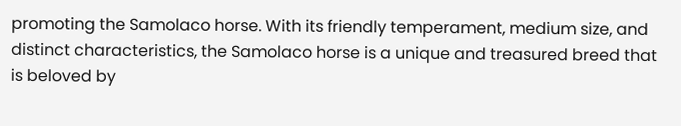promoting the Samolaco horse. With its friendly temperament, medium size, and distinct characteristics, the Samolaco horse is a unique and treasured breed that is beloved by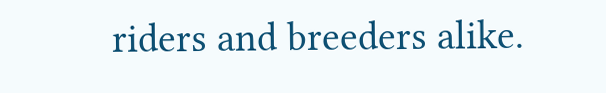riders and breeders alike.